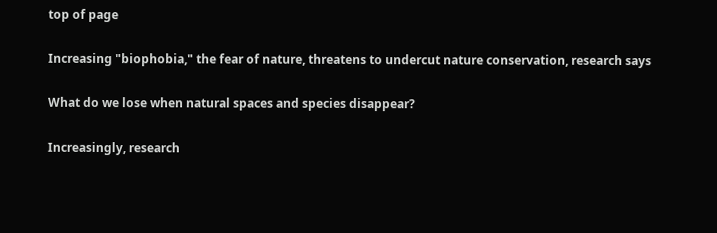top of page

Increasing "biophobia," the fear of nature, threatens to undercut nature conservation, research says

What do we lose when natural spaces and species disappear?

Increasingly, research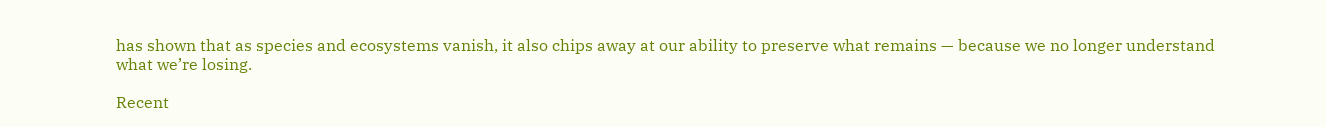has shown that as species and ecosystems vanish, it also chips away at our ability to preserve what remains — because we no longer understand what we’re losing.

Recent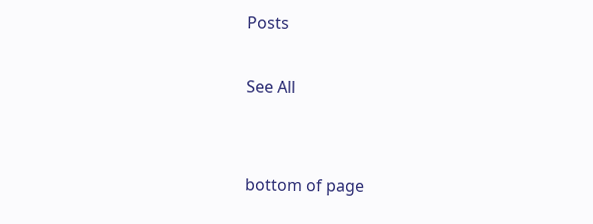Posts

See All


bottom of page